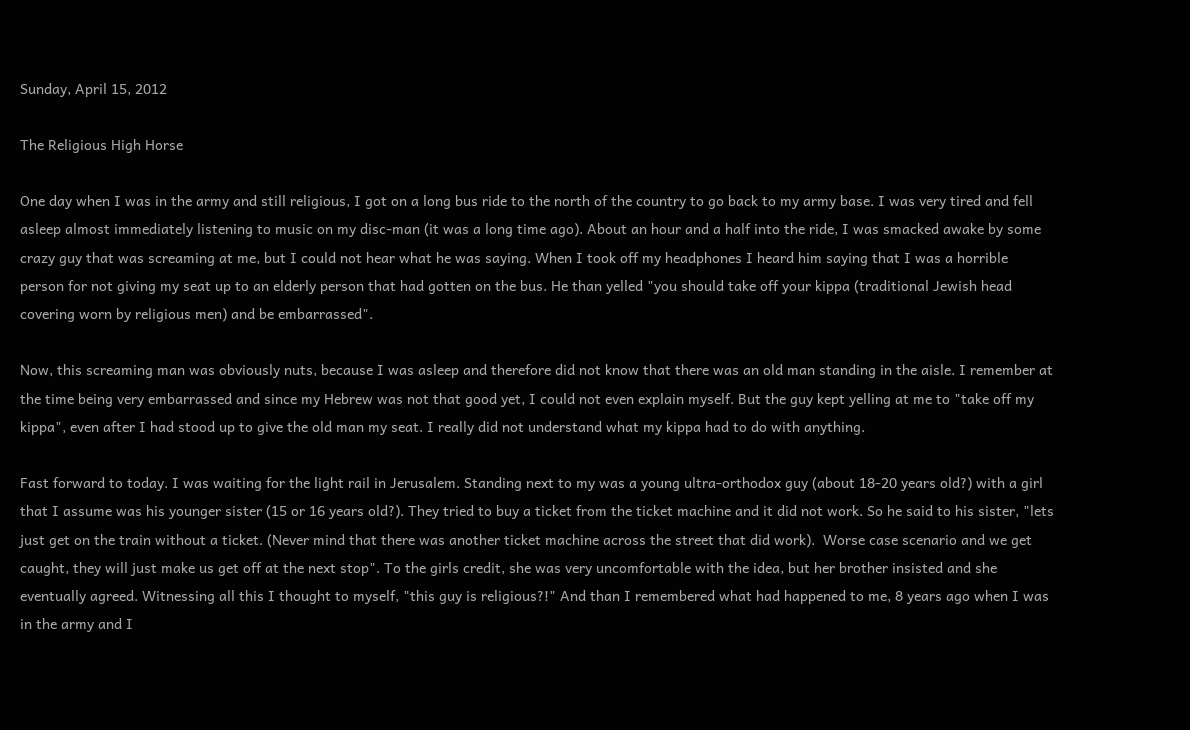Sunday, April 15, 2012

The Religious High Horse

One day when I was in the army and still religious, I got on a long bus ride to the north of the country to go back to my army base. I was very tired and fell asleep almost immediately listening to music on my disc-man (it was a long time ago). About an hour and a half into the ride, I was smacked awake by some crazy guy that was screaming at me, but I could not hear what he was saying. When I took off my headphones I heard him saying that I was a horrible person for not giving my seat up to an elderly person that had gotten on the bus. He than yelled "you should take off your kippa (traditional Jewish head covering worn by religious men) and be embarrassed".

Now, this screaming man was obviously nuts, because I was asleep and therefore did not know that there was an old man standing in the aisle. I remember at the time being very embarrassed and since my Hebrew was not that good yet, I could not even explain myself. But the guy kept yelling at me to "take off my kippa", even after I had stood up to give the old man my seat. I really did not understand what my kippa had to do with anything.

Fast forward to today. I was waiting for the light rail in Jerusalem. Standing next to my was a young ultra-orthodox guy (about 18-20 years old?) with a girl that I assume was his younger sister (15 or 16 years old?). They tried to buy a ticket from the ticket machine and it did not work. So he said to his sister, "lets just get on the train without a ticket. (Never mind that there was another ticket machine across the street that did work).  Worse case scenario and we get caught, they will just make us get off at the next stop". To the girls credit, she was very uncomfortable with the idea, but her brother insisted and she eventually agreed. Witnessing all this I thought to myself, "this guy is religious?!" And than I remembered what had happened to me, 8 years ago when I was in the army and I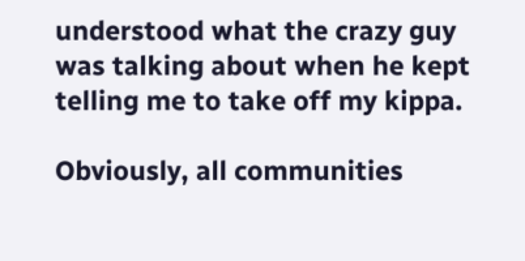understood what the crazy guy was talking about when he kept telling me to take off my kippa.

Obviously, all communities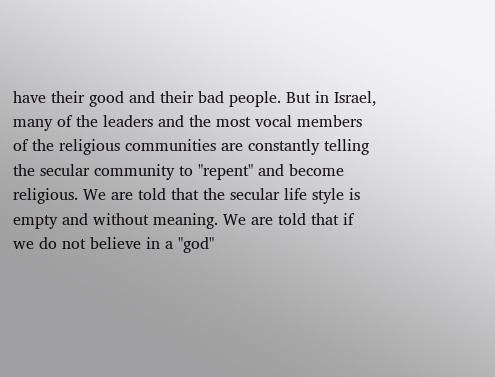have their good and their bad people. But in Israel, many of the leaders and the most vocal members of the religious communities are constantly telling the secular community to "repent" and become religious. We are told that the secular life style is empty and without meaning. We are told that if we do not believe in a "god"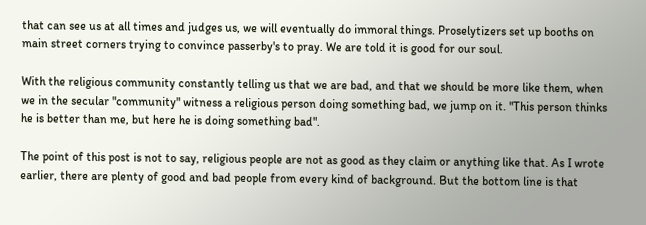that can see us at all times and judges us, we will eventually do immoral things. Proselytizers set up booths on main street corners trying to convince passerby's to pray. We are told it is good for our soul.

With the religious community constantly telling us that we are bad, and that we should be more like them, when we in the secular "community" witness a religious person doing something bad, we jump on it. "This person thinks he is better than me, but here he is doing something bad".

The point of this post is not to say, religious people are not as good as they claim or anything like that. As I wrote earlier, there are plenty of good and bad people from every kind of background. But the bottom line is that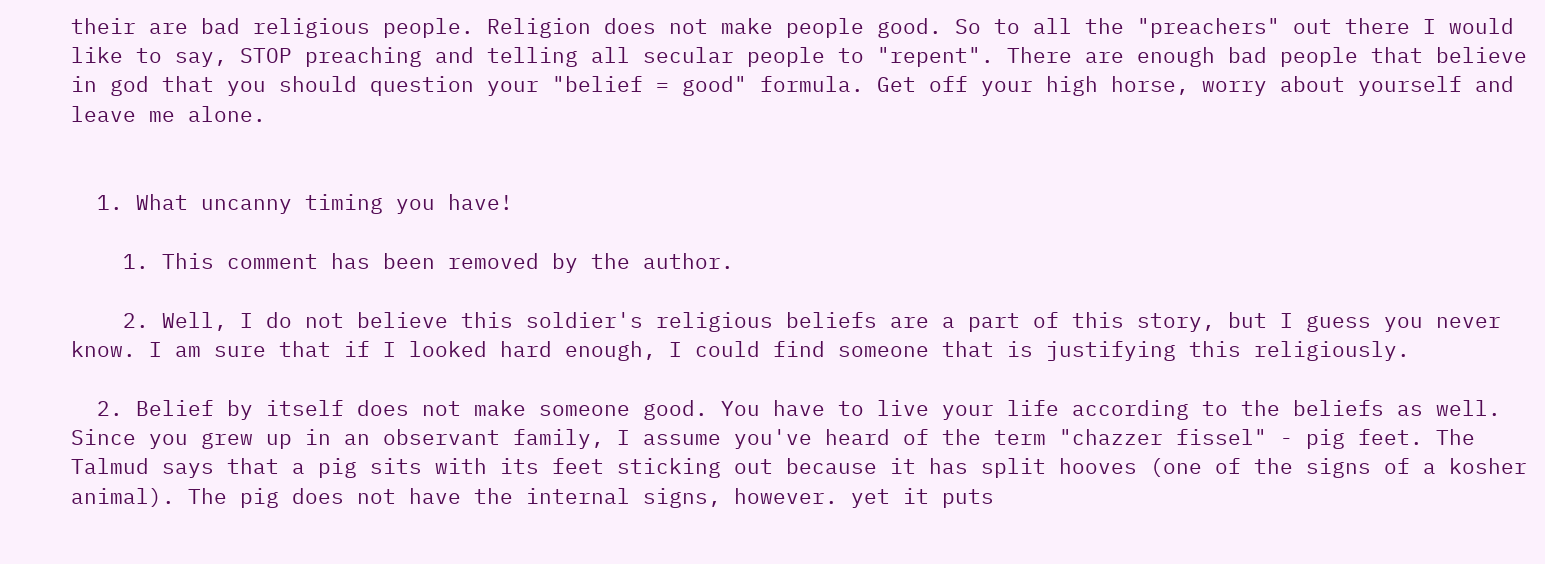their are bad religious people. Religion does not make people good. So to all the "preachers" out there I would like to say, STOP preaching and telling all secular people to "repent". There are enough bad people that believe in god that you should question your "belief = good" formula. Get off your high horse, worry about yourself and leave me alone.


  1. What uncanny timing you have!

    1. This comment has been removed by the author.

    2. Well, I do not believe this soldier's religious beliefs are a part of this story, but I guess you never know. I am sure that if I looked hard enough, I could find someone that is justifying this religiously.

  2. Belief by itself does not make someone good. You have to live your life according to the beliefs as well. Since you grew up in an observant family, I assume you've heard of the term "chazzer fissel" - pig feet. The Talmud says that a pig sits with its feet sticking out because it has split hooves (one of the signs of a kosher animal). The pig does not have the internal signs, however. yet it puts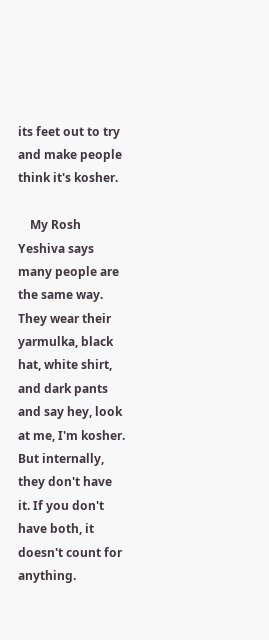its feet out to try and make people think it's kosher.

    My Rosh Yeshiva says many people are the same way. They wear their yarmulka, black hat, white shirt, and dark pants and say hey, look at me, I'm kosher. But internally, they don't have it. If you don't have both, it doesn't count for anything.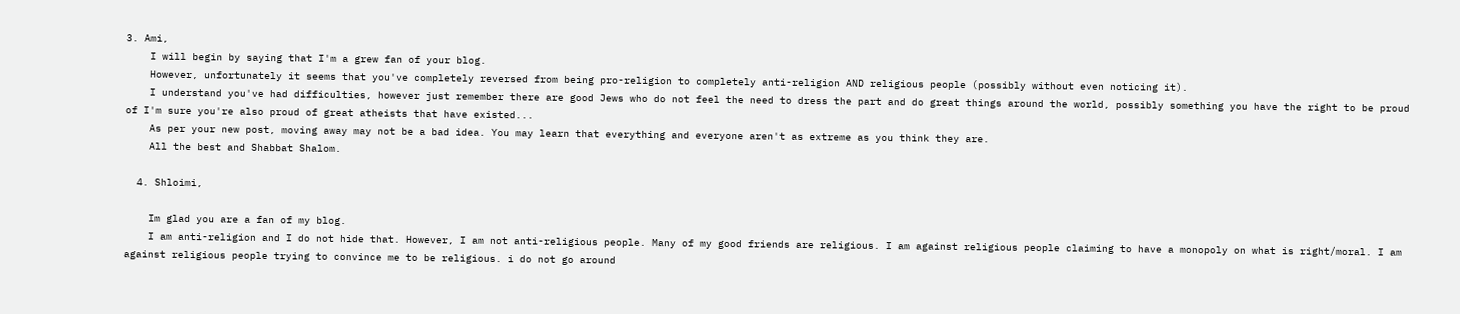3. Ami,
    I will begin by saying that I'm a grew fan of your blog.
    However, unfortunately it seems that you've completely reversed from being pro-religion to completely anti-religion AND religious people (possibly without even noticing it).
    I understand you've had difficulties, however just remember there are good Jews who do not feel the need to dress the part and do great things around the world, possibly something you have the right to be proud of I'm sure you're also proud of great atheists that have existed...
    As per your new post, moving away may not be a bad idea. You may learn that everything and everyone aren't as extreme as you think they are.
    All the best and Shabbat Shalom.

  4. Shloimi,

    Im glad you are a fan of my blog.
    I am anti-religion and I do not hide that. However, I am not anti-religious people. Many of my good friends are religious. I am against religious people claiming to have a monopoly on what is right/moral. I am against religious people trying to convince me to be religious. i do not go around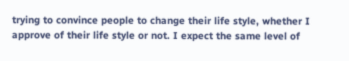trying to convince people to change their life style, whether I approve of their life style or not. I expect the same level of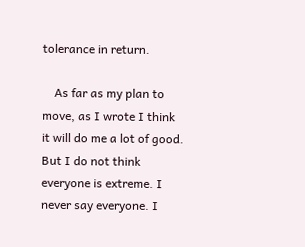tolerance in return.

    As far as my plan to move, as I wrote I think it will do me a lot of good. But I do not think everyone is extreme. I never say everyone. I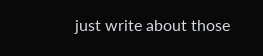just write about those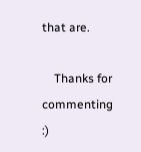that are.

    Thanks for commenting :)